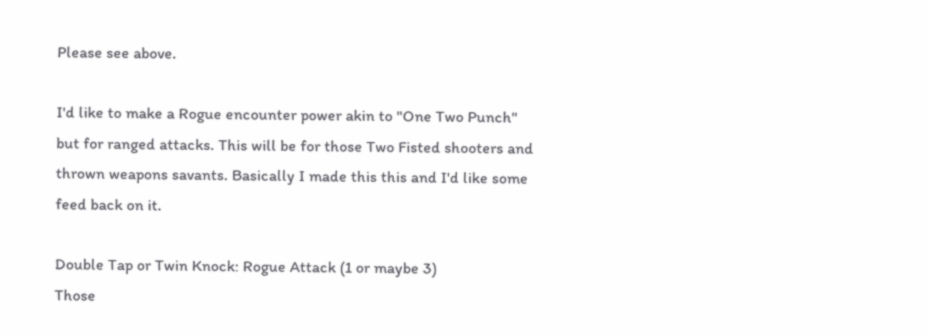Please see above.

I'd like to make a Rogue encounter power akin to "One Two Punch" but for ranged attacks. This will be for those Two Fisted shooters and thrown weapons savants. Basically I made this this and I'd like some feed back on it.

Double Tap or Twin Knock: Rogue Attack (1 or maybe 3)
Those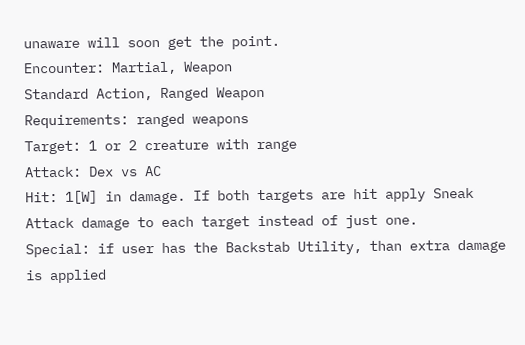unaware will soon get the point.
Encounter: Martial, Weapon
Standard Action, Ranged Weapon
Requirements: ranged weapons
Target: 1 or 2 creature with range
Attack: Dex vs AC
Hit: 1[W] in damage. If both targets are hit apply Sneak Attack damage to each target instead of just one.
Special: if user has the Backstab Utility, than extra damage is applied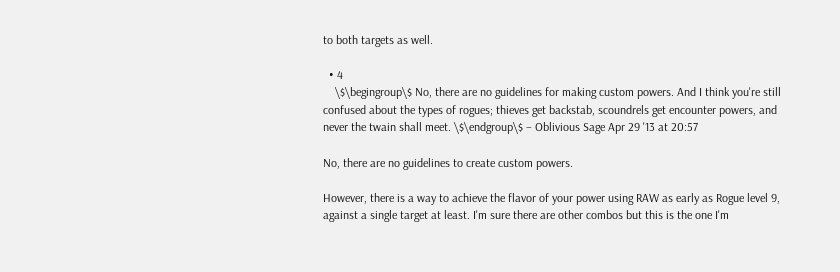to both targets as well.

  • 4
    \$\begingroup\$ No, there are no guidelines for making custom powers. And I think you're still confused about the types of rogues; thieves get backstab, scoundrels get encounter powers, and never the twain shall meet. \$\endgroup\$ – Oblivious Sage Apr 29 '13 at 20:57

No, there are no guidelines to create custom powers.

However, there is a way to achieve the flavor of your power using RAW as early as Rogue level 9, against a single target at least. I'm sure there are other combos but this is the one I'm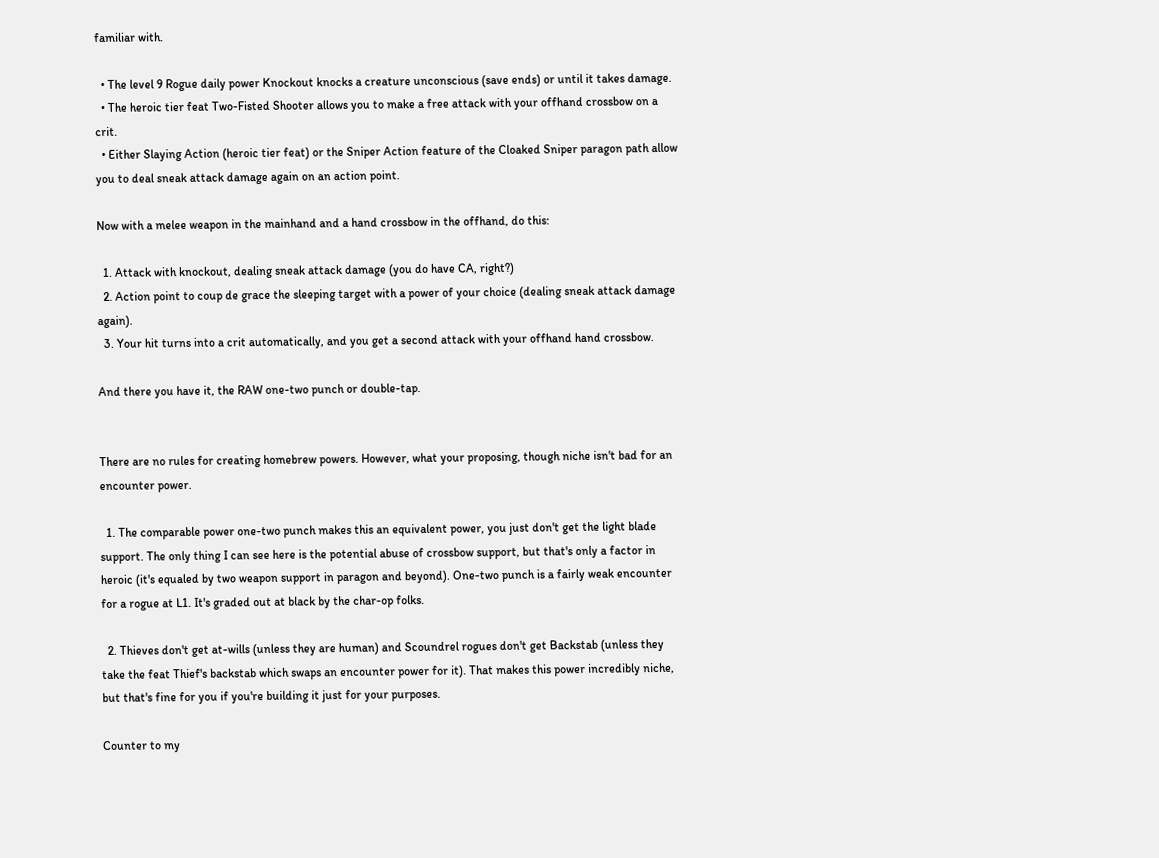familiar with.

  • The level 9 Rogue daily power Knockout knocks a creature unconscious (save ends) or until it takes damage.
  • The heroic tier feat Two-Fisted Shooter allows you to make a free attack with your offhand crossbow on a crit.
  • Either Slaying Action (heroic tier feat) or the Sniper Action feature of the Cloaked Sniper paragon path allow you to deal sneak attack damage again on an action point.

Now with a melee weapon in the mainhand and a hand crossbow in the offhand, do this:

  1. Attack with knockout, dealing sneak attack damage (you do have CA, right?)
  2. Action point to coup de grace the sleeping target with a power of your choice (dealing sneak attack damage again).
  3. Your hit turns into a crit automatically, and you get a second attack with your offhand hand crossbow.

And there you have it, the RAW one-two punch or double-tap.


There are no rules for creating homebrew powers. However, what your proposing, though niche isn't bad for an encounter power.

  1. The comparable power one-two punch makes this an equivalent power, you just don't get the light blade support. The only thing I can see here is the potential abuse of crossbow support, but that's only a factor in heroic (it's equaled by two weapon support in paragon and beyond). One-two punch is a fairly weak encounter for a rogue at L1. It's graded out at black by the char-op folks.

  2. Thieves don't get at-wills (unless they are human) and Scoundrel rogues don't get Backstab (unless they take the feat Thief's backstab which swaps an encounter power for it). That makes this power incredibly niche, but that's fine for you if you're building it just for your purposes.

Counter to my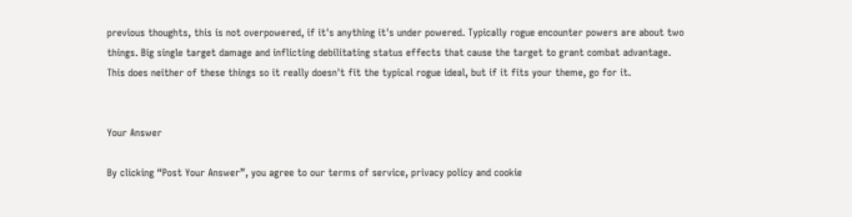previous thoughts, this is not overpowered, if it's anything it's under powered. Typically rogue encounter powers are about two things. Big single target damage and inflicting debilitating status effects that cause the target to grant combat advantage. This does neither of these things so it really doesn't fit the typical rogue ideal, but if it fits your theme, go for it.


Your Answer

By clicking “Post Your Answer”, you agree to our terms of service, privacy policy and cookie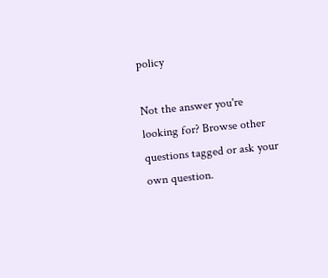policy

Not the answer you're looking for? Browse other questions tagged or ask your own question.